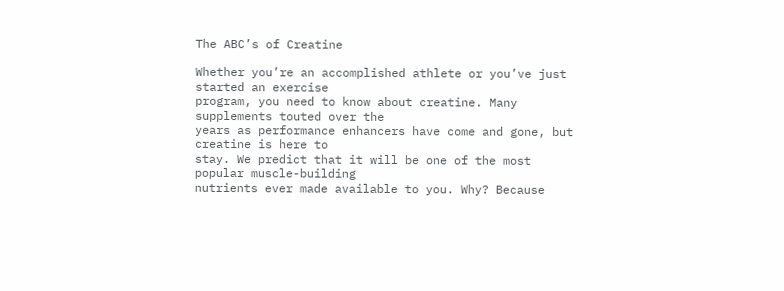The ABC’s of Creatine

Whether you’re an accomplished athlete or you’ve just started an exercise
program, you need to know about creatine. Many supplements touted over the
years as performance enhancers have come and gone, but creatine is here to
stay. We predict that it will be one of the most popular muscle-building
nutrients ever made available to you. Why? Because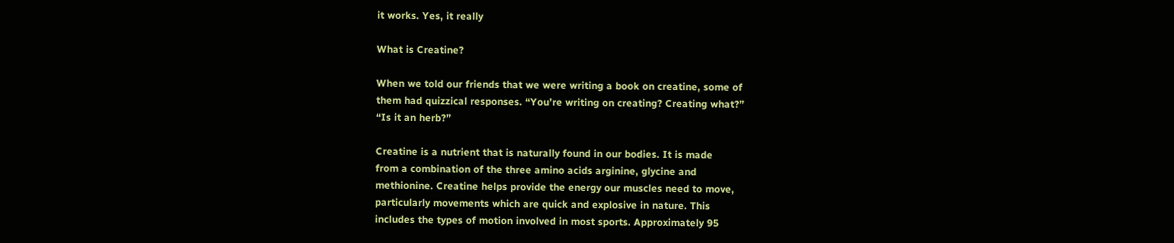it works. Yes, it really

What is Creatine?

When we told our friends that we were writing a book on creatine, some of
them had quizzical responses. “You’re writing on creating? Creating what?”
“Is it an herb?”

Creatine is a nutrient that is naturally found in our bodies. It is made
from a combination of the three amino acids arginine, glycine and
methionine. Creatine helps provide the energy our muscles need to move,
particularly movements which are quick and explosive in nature. This
includes the types of motion involved in most sports. Approximately 95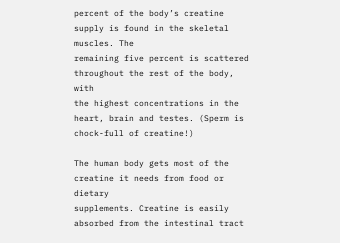percent of the body’s creatine supply is found in the skeletal muscles. The
remaining five percent is scattered throughout the rest of the body, with
the highest concentrations in the heart, brain and testes. (Sperm is
chock-full of creatine!)

The human body gets most of the creatine it needs from food or dietary
supplements. Creatine is easily absorbed from the intestinal tract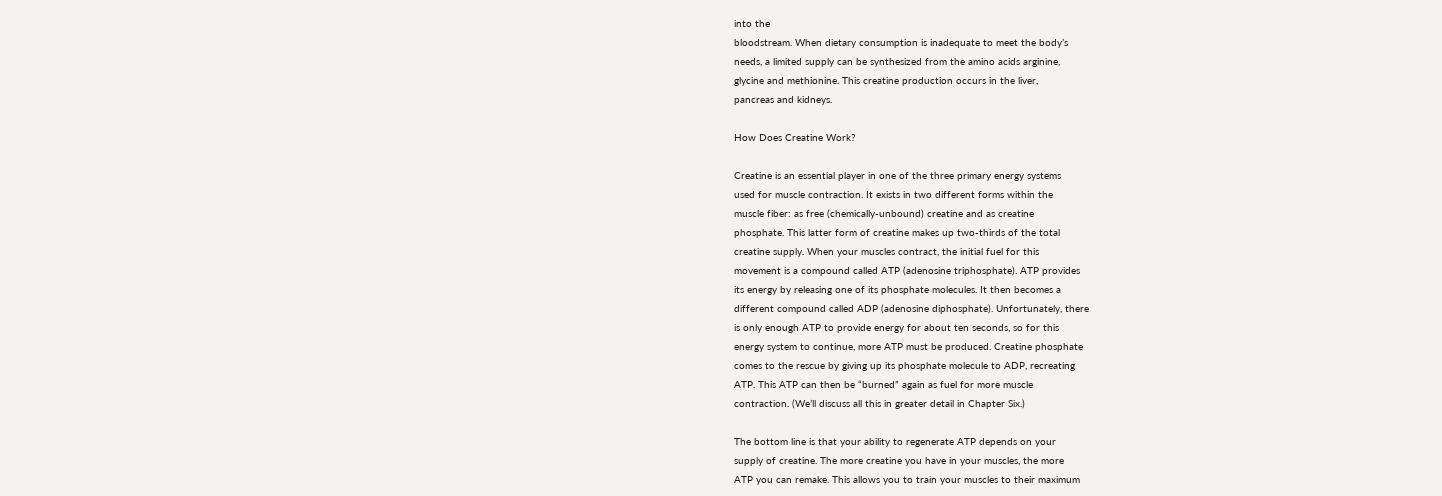into the
bloodstream. When dietary consumption is inadequate to meet the body’s
needs, a limited supply can be synthesized from the amino acids arginine,
glycine and methionine. This creatine production occurs in the liver,
pancreas and kidneys.

How Does Creatine Work?

Creatine is an essential player in one of the three primary energy systems
used for muscle contraction. It exists in two different forms within the
muscle fiber: as free (chemically-unbound) creatine and as creatine
phosphate. This latter form of creatine makes up two-thirds of the total
creatine supply. When your muscles contract, the initial fuel for this
movement is a compound called ATP (adenosine triphosphate). ATP provides
its energy by releasing one of its phosphate molecules. It then becomes a
different compound called ADP (adenosine diphosphate). Unfortunately, there
is only enough ATP to provide energy for about ten seconds, so for this
energy system to continue, more ATP must be produced. Creatine phosphate
comes to the rescue by giving up its phosphate molecule to ADP, recreating
ATP. This ATP can then be “burned” again as fuel for more muscle
contraction. (We’ll discuss all this in greater detail in Chapter Six.)

The bottom line is that your ability to regenerate ATP depends on your
supply of creatine. The more creatine you have in your muscles, the more
ATP you can remake. This allows you to train your muscles to their maximum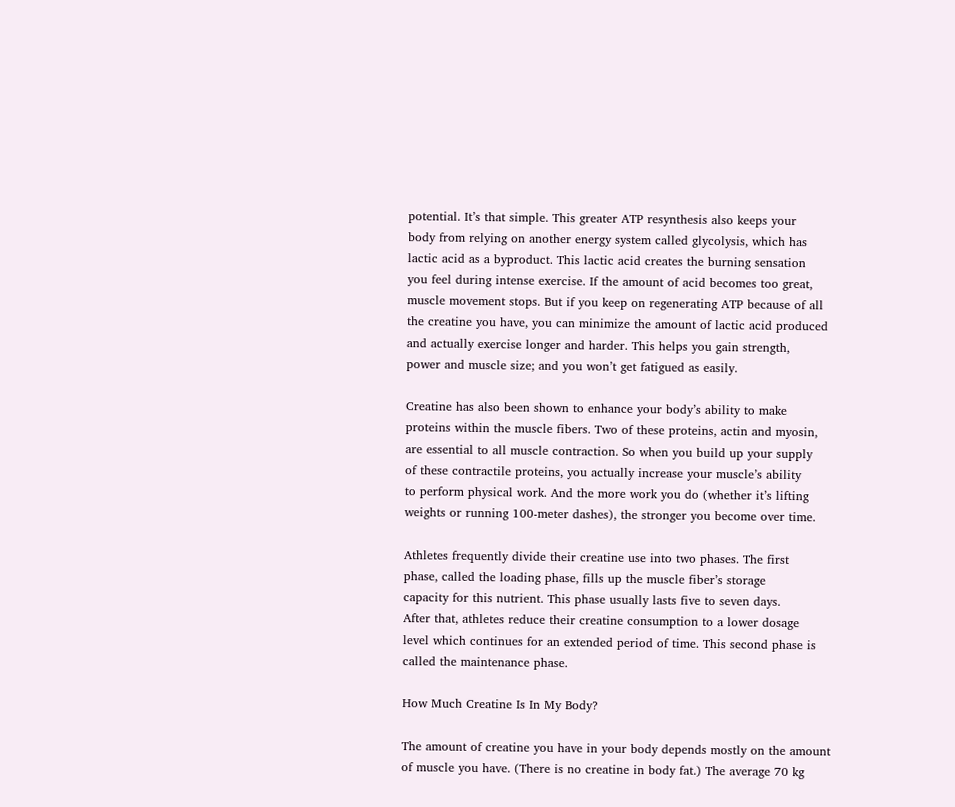potential. It’s that simple. This greater ATP resynthesis also keeps your
body from relying on another energy system called glycolysis, which has
lactic acid as a byproduct. This lactic acid creates the burning sensation
you feel during intense exercise. If the amount of acid becomes too great,
muscle movement stops. But if you keep on regenerating ATP because of all
the creatine you have, you can minimize the amount of lactic acid produced
and actually exercise longer and harder. This helps you gain strength,
power and muscle size; and you won’t get fatigued as easily.

Creatine has also been shown to enhance your body’s ability to make
proteins within the muscle fibers. Two of these proteins, actin and myosin,
are essential to all muscle contraction. So when you build up your supply
of these contractile proteins, you actually increase your muscle’s ability
to perform physical work. And the more work you do (whether it’s lifting
weights or running 100-meter dashes), the stronger you become over time.

Athletes frequently divide their creatine use into two phases. The first
phase, called the loading phase, fills up the muscle fiber’s storage
capacity for this nutrient. This phase usually lasts five to seven days.
After that, athletes reduce their creatine consumption to a lower dosage
level which continues for an extended period of time. This second phase is
called the maintenance phase.

How Much Creatine Is In My Body?

The amount of creatine you have in your body depends mostly on the amount
of muscle you have. (There is no creatine in body fat.) The average 70 kg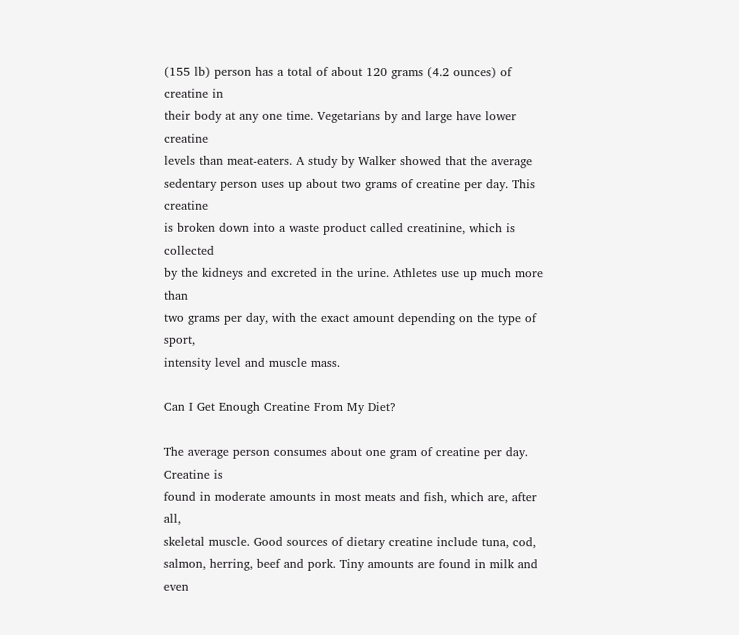(155 lb) person has a total of about 120 grams (4.2 ounces) of creatine in
their body at any one time. Vegetarians by and large have lower creatine
levels than meat-eaters. A study by Walker showed that the average
sedentary person uses up about two grams of creatine per day. This creatine
is broken down into a waste product called creatinine, which is collected
by the kidneys and excreted in the urine. Athletes use up much more than
two grams per day, with the exact amount depending on the type of sport,
intensity level and muscle mass.

Can I Get Enough Creatine From My Diet?

The average person consumes about one gram of creatine per day. Creatine is
found in moderate amounts in most meats and fish, which are, after all,
skeletal muscle. Good sources of dietary creatine include tuna, cod,
salmon, herring, beef and pork. Tiny amounts are found in milk and even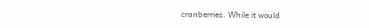cranberries. While it would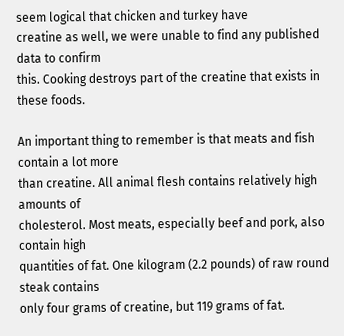seem logical that chicken and turkey have
creatine as well, we were unable to find any published data to confirm
this. Cooking destroys part of the creatine that exists in these foods.

An important thing to remember is that meats and fish contain a lot more
than creatine. All animal flesh contains relatively high amounts of
cholesterol. Most meats, especially beef and pork, also contain high
quantities of fat. One kilogram (2.2 pounds) of raw round steak contains
only four grams of creatine, but 119 grams of fat.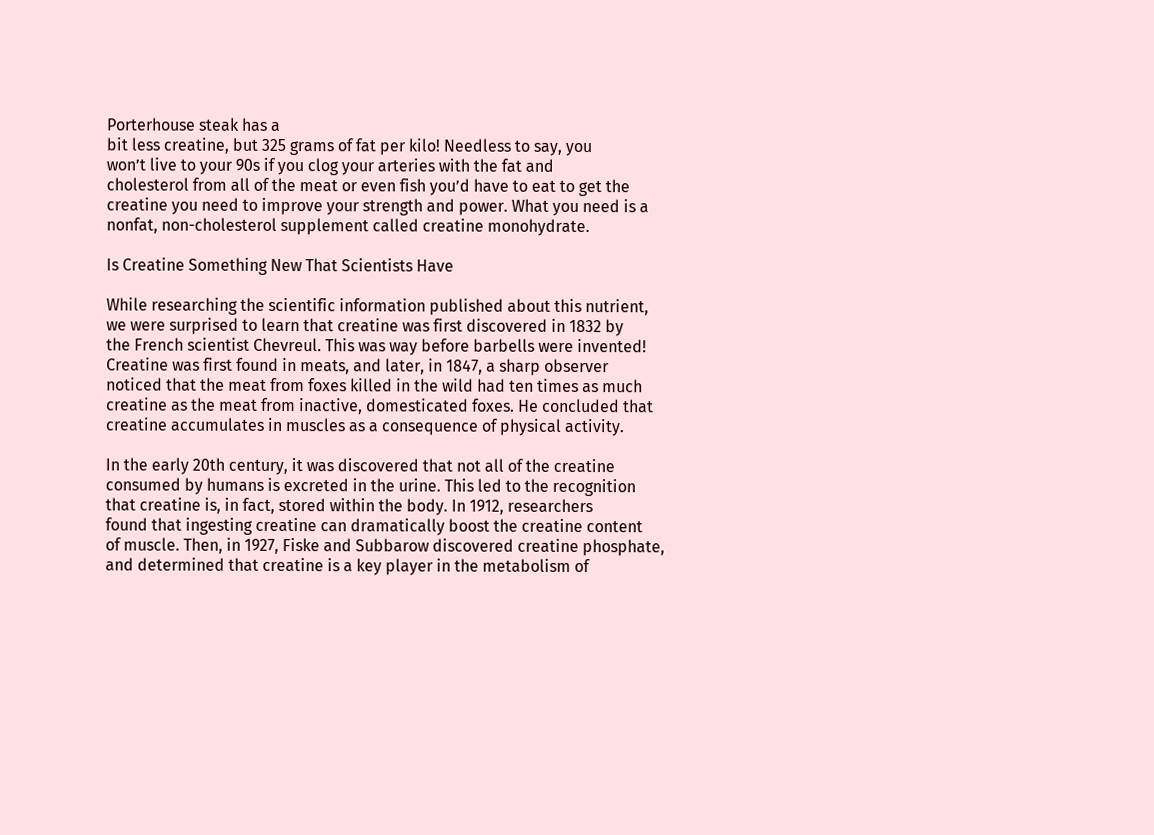Porterhouse steak has a
bit less creatine, but 325 grams of fat per kilo! Needless to say, you
won’t live to your 90s if you clog your arteries with the fat and
cholesterol from all of the meat or even fish you’d have to eat to get the
creatine you need to improve your strength and power. What you need is a
nonfat, non-cholesterol supplement called creatine monohydrate.

Is Creatine Something New That Scientists Have

While researching the scientific information published about this nutrient,
we were surprised to learn that creatine was first discovered in 1832 by
the French scientist Chevreul. This was way before barbells were invented!
Creatine was first found in meats, and later, in 1847, a sharp observer
noticed that the meat from foxes killed in the wild had ten times as much
creatine as the meat from inactive, domesticated foxes. He concluded that
creatine accumulates in muscles as a consequence of physical activity.

In the early 20th century, it was discovered that not all of the creatine
consumed by humans is excreted in the urine. This led to the recognition
that creatine is, in fact, stored within the body. In 1912, researchers
found that ingesting creatine can dramatically boost the creatine content
of muscle. Then, in 1927, Fiske and Subbarow discovered creatine phosphate,
and determined that creatine is a key player in the metabolism of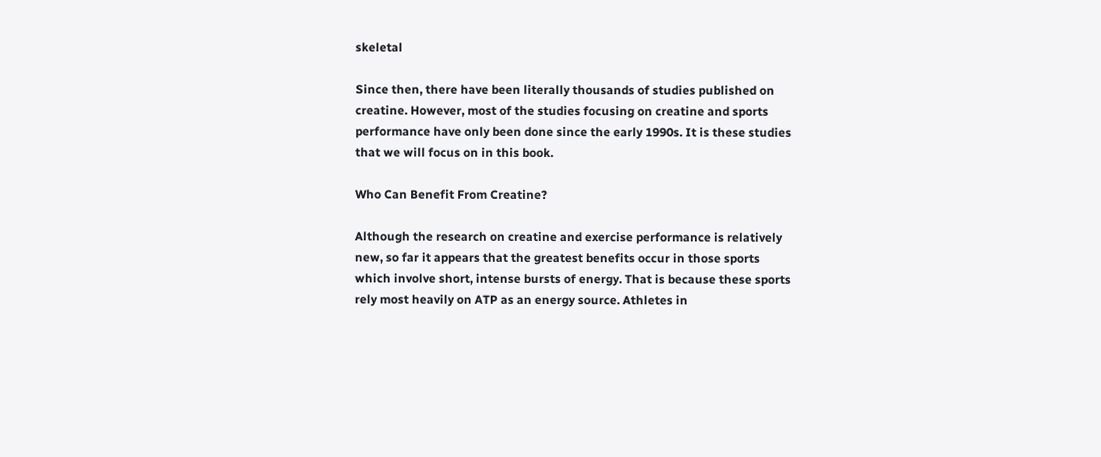skeletal

Since then, there have been literally thousands of studies published on
creatine. However, most of the studies focusing on creatine and sports
performance have only been done since the early 1990s. It is these studies
that we will focus on in this book.

Who Can Benefit From Creatine?

Although the research on creatine and exercise performance is relatively
new, so far it appears that the greatest benefits occur in those sports
which involve short, intense bursts of energy. That is because these sports
rely most heavily on ATP as an energy source. Athletes in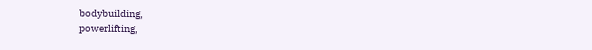bodybuilding,
powerlifting,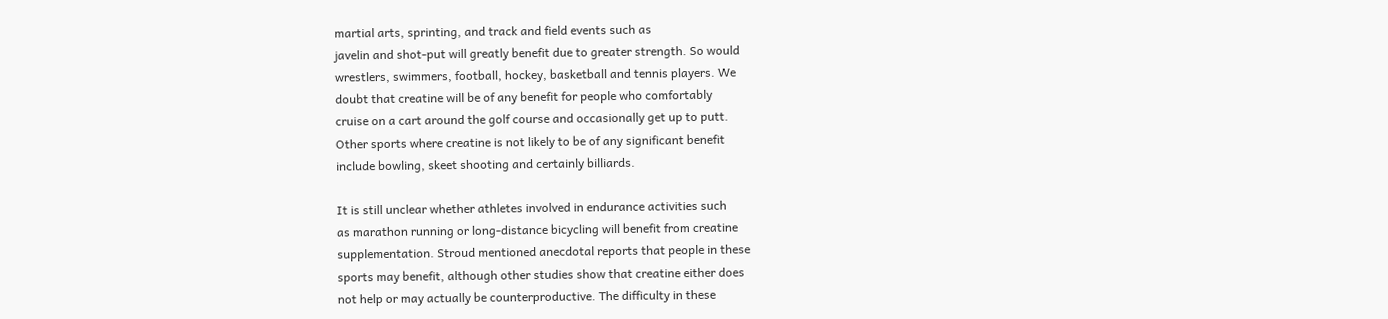martial arts, sprinting, and track and field events such as
javelin and shot-put will greatly benefit due to greater strength. So would
wrestlers, swimmers, football, hockey, basketball and tennis players. We
doubt that creatine will be of any benefit for people who comfortably
cruise on a cart around the golf course and occasionally get up to putt.
Other sports where creatine is not likely to be of any significant benefit
include bowling, skeet shooting and certainly billiards.

It is still unclear whether athletes involved in endurance activities such
as marathon running or long-distance bicycling will benefit from creatine
supplementation. Stroud mentioned anecdotal reports that people in these
sports may benefit, although other studies show that creatine either does
not help or may actually be counterproductive. The difficulty in these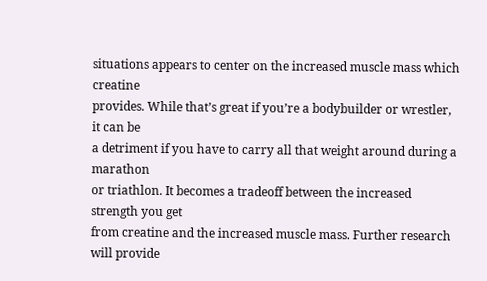situations appears to center on the increased muscle mass which creatine
provides. While that’s great if you’re a bodybuilder or wrestler, it can be
a detriment if you have to carry all that weight around during a marathon
or triathlon. It becomes a tradeoff between the increased strength you get
from creatine and the increased muscle mass. Further research will provide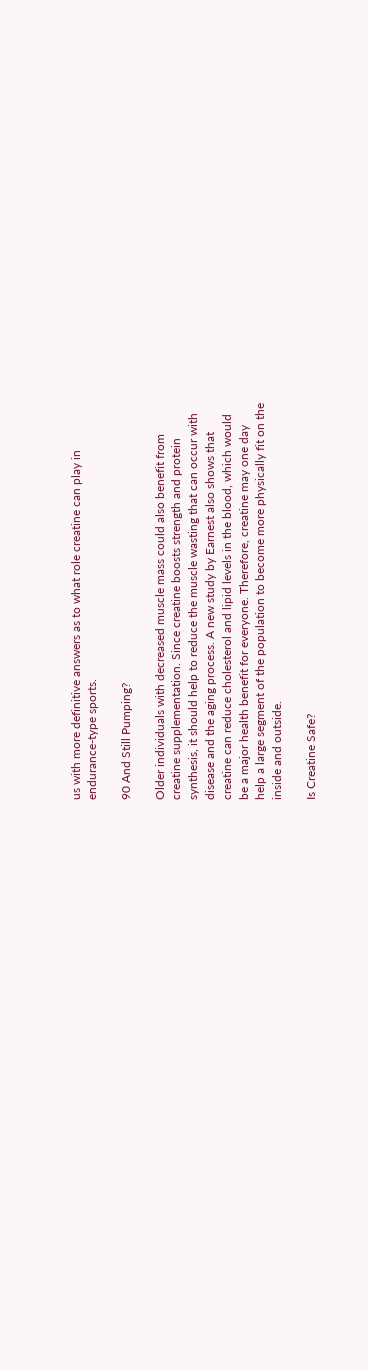us with more definitive answers as to what role creatine can play in
endurance-type sports.

90 And Still Pumping?

Older individuals with decreased muscle mass could also benefit from
creatine supplementation. Since creatine boosts strength and protein
synthesis, it should help to reduce the muscle wasting that can occur with
disease and the aging process. A new study by Earnest also shows that
creatine can reduce cholesterol and lipid levels in the blood, which would
be a major health benefit for everyone. Therefore, creatine may one day
help a large segment of the population to become more physically fit on the
inside and outside.

Is Creatine Safe?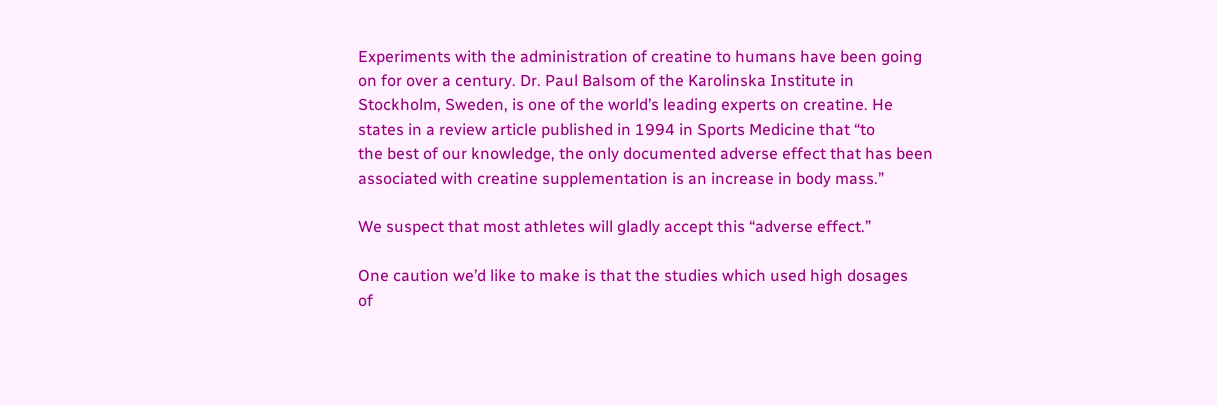Experiments with the administration of creatine to humans have been going
on for over a century. Dr. Paul Balsom of the Karolinska Institute in
Stockholm, Sweden, is one of the world’s leading experts on creatine. He
states in a review article published in 1994 in Sports Medicine that “to
the best of our knowledge, the only documented adverse effect that has been
associated with creatine supplementation is an increase in body mass.”

We suspect that most athletes will gladly accept this “adverse effect.”

One caution we’d like to make is that the studies which used high dosages
of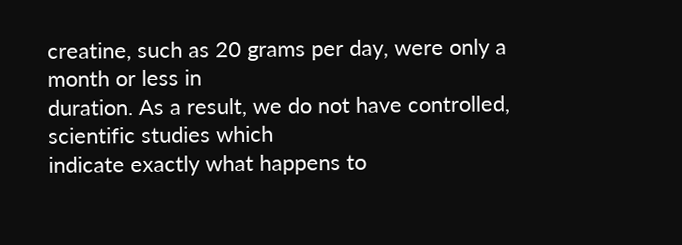creatine, such as 20 grams per day, were only a month or less in
duration. As a result, we do not have controlled, scientific studies which
indicate exactly what happens to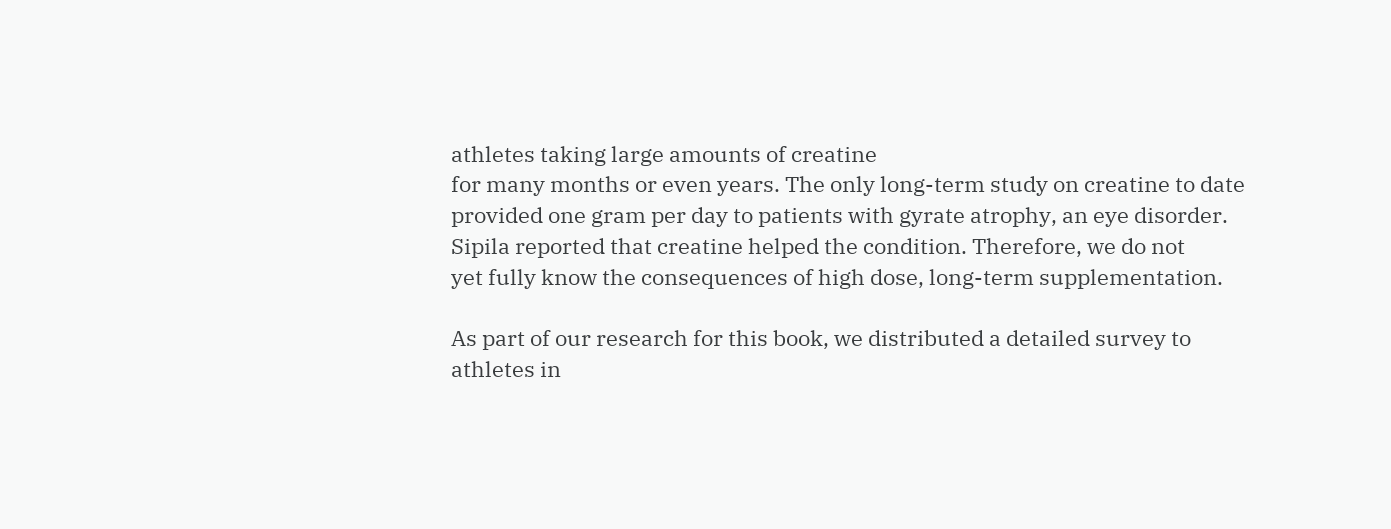athletes taking large amounts of creatine
for many months or even years. The only long-term study on creatine to date
provided one gram per day to patients with gyrate atrophy, an eye disorder.
Sipila reported that creatine helped the condition. Therefore, we do not
yet fully know the consequences of high dose, long-term supplementation.

As part of our research for this book, we distributed a detailed survey to
athletes in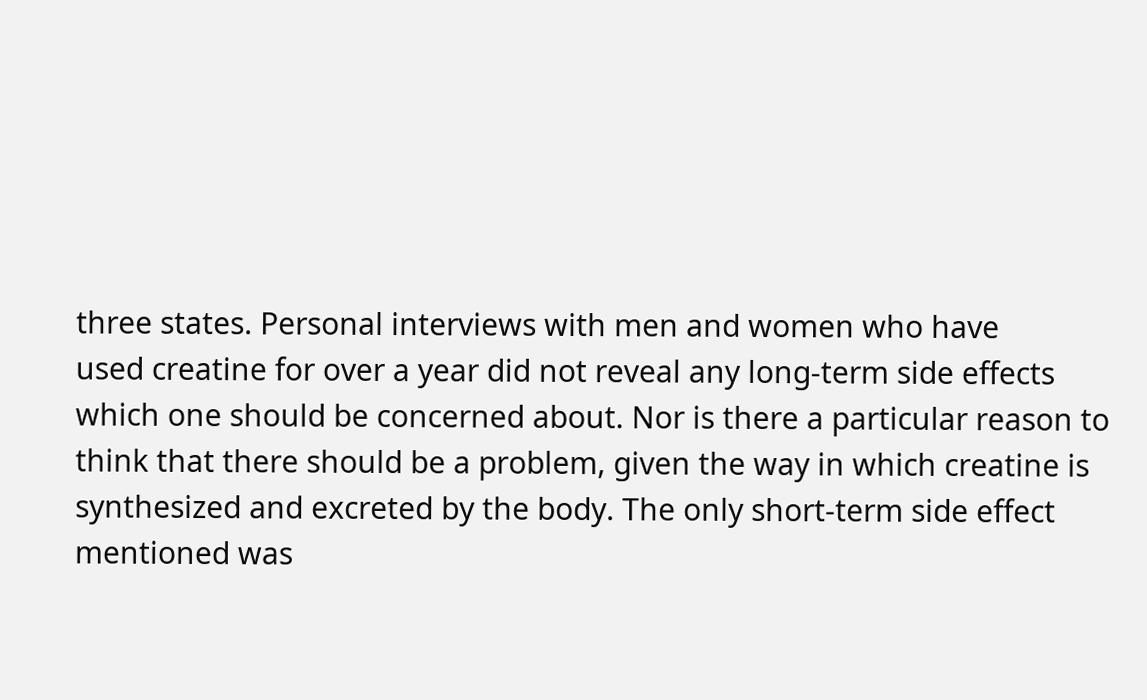three states. Personal interviews with men and women who have
used creatine for over a year did not reveal any long-term side effects
which one should be concerned about. Nor is there a particular reason to
think that there should be a problem, given the way in which creatine is
synthesized and excreted by the body. The only short-term side effect
mentioned was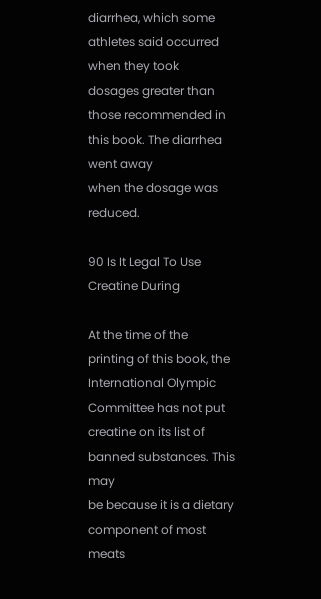diarrhea, which some athletes said occurred when they took
dosages greater than those recommended in this book. The diarrhea went away
when the dosage was reduced.

90 Is It Legal To Use Creatine During

At the time of the printing of this book, the International Olympic
Committee has not put creatine on its list of banned substances. This may
be because it is a dietary component of most meats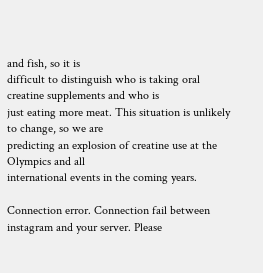and fish, so it is
difficult to distinguish who is taking oral creatine supplements and who is
just eating more meat. This situation is unlikely to change, so we are
predicting an explosion of creatine use at the Olympics and all
international events in the coming years.

Connection error. Connection fail between instagram and your server. Please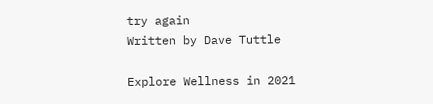try again
Written by Dave Tuttle

Explore Wellness in 2021